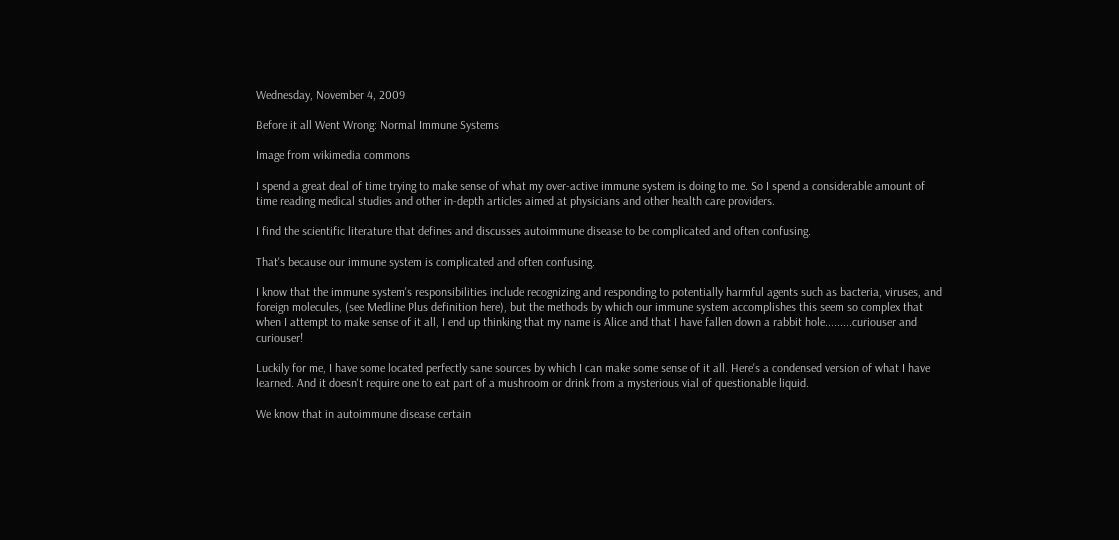Wednesday, November 4, 2009

Before it all Went Wrong: Normal Immune Systems

Image from wikimedia commons

I spend a great deal of time trying to make sense of what my over-active immune system is doing to me. So I spend a considerable amount of time reading medical studies and other in-depth articles aimed at physicians and other health care providers.

I find the scientific literature that defines and discusses autoimmune disease to be complicated and often confusing.

That's because our immune system is complicated and often confusing.

I know that the immune system's responsibilities include recognizing and responding to potentially harmful agents such as bacteria, viruses, and foreign molecules, (see Medline Plus definition here), but the methods by which our immune system accomplishes this seem so complex that when I attempt to make sense of it all, I end up thinking that my name is Alice and that I have fallen down a rabbit hole.........curiouser and curiouser!

Luckily for me, I have some located perfectly sane sources by which I can make some sense of it all. Here's a condensed version of what I have learned. And it doesn't require one to eat part of a mushroom or drink from a mysterious vial of questionable liquid.

We know that in autoimmune disease certain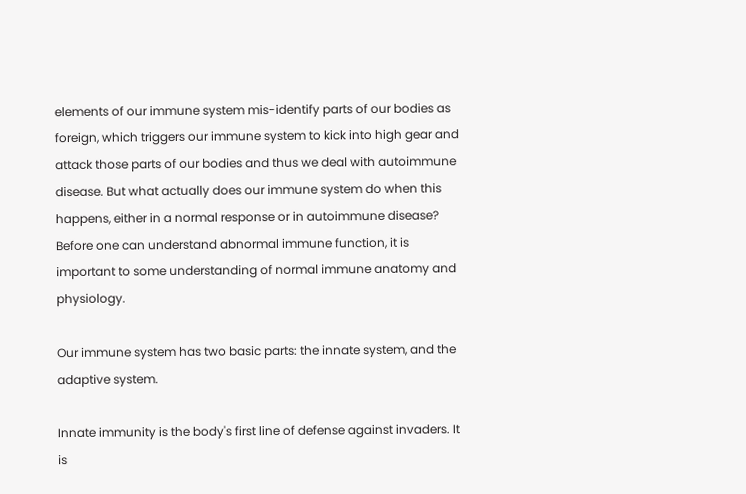elements of our immune system mis-identify parts of our bodies as foreign, which triggers our immune system to kick into high gear and attack those parts of our bodies and thus we deal with autoimmune disease. But what actually does our immune system do when this happens, either in a normal response or in autoimmune disease? Before one can understand abnormal immune function, it is important to some understanding of normal immune anatomy and physiology.

Our immune system has two basic parts: the innate system, and the adaptive system.

Innate immunity is the body's first line of defense against invaders. It is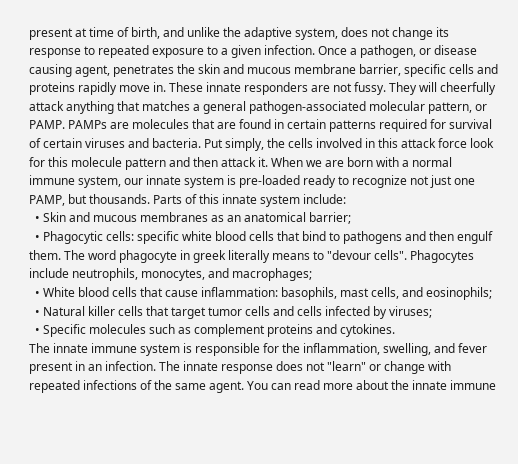present at time of birth, and unlike the adaptive system, does not change its response to repeated exposure to a given infection. Once a pathogen, or disease causing agent, penetrates the skin and mucous membrane barrier, specific cells and proteins rapidly move in. These innate responders are not fussy. They will cheerfully attack anything that matches a general pathogen-associated molecular pattern, or PAMP. PAMPs are molecules that are found in certain patterns required for survival of certain viruses and bacteria. Put simply, the cells involved in this attack force look for this molecule pattern and then attack it. When we are born with a normal immune system, our innate system is pre-loaded ready to recognize not just one PAMP, but thousands. Parts of this innate system include:
  • Skin and mucous membranes as an anatomical barrier;
  • Phagocytic cells: specific white blood cells that bind to pathogens and then engulf them. The word phagocyte in greek literally means to "devour cells". Phagocytes include neutrophils, monocytes, and macrophages;
  • White blood cells that cause inflammation: basophils, mast cells, and eosinophils;
  • Natural killer cells that target tumor cells and cells infected by viruses;
  • Specific molecules such as complement proteins and cytokines.
The innate immune system is responsible for the inflammation, swelling, and fever present in an infection. The innate response does not "learn" or change with repeated infections of the same agent. You can read more about the innate immune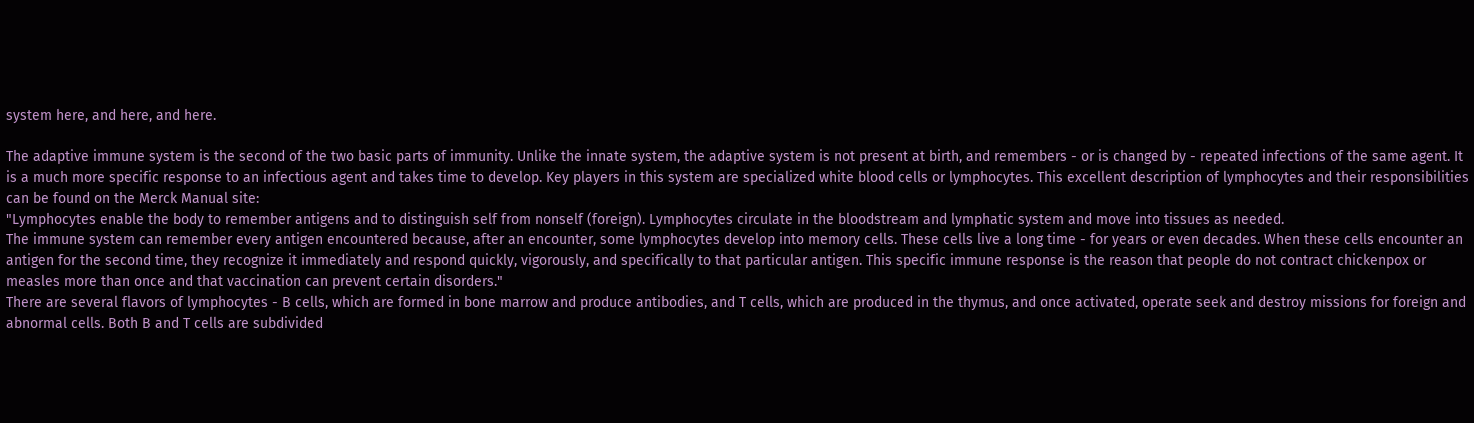system here, and here, and here.

The adaptive immune system is the second of the two basic parts of immunity. Unlike the innate system, the adaptive system is not present at birth, and remembers - or is changed by - repeated infections of the same agent. It is a much more specific response to an infectious agent and takes time to develop. Key players in this system are specialized white blood cells or lymphocytes. This excellent description of lymphocytes and their responsibilities can be found on the Merck Manual site:
"Lymphocytes enable the body to remember antigens and to distinguish self from nonself (foreign). Lymphocytes circulate in the bloodstream and lymphatic system and move into tissues as needed.
The immune system can remember every antigen encountered because, after an encounter, some lymphocytes develop into memory cells. These cells live a long time - for years or even decades. When these cells encounter an antigen for the second time, they recognize it immediately and respond quickly, vigorously, and specifically to that particular antigen. This specific immune response is the reason that people do not contract chickenpox or measles more than once and that vaccination can prevent certain disorders."
There are several flavors of lymphocytes - B cells, which are formed in bone marrow and produce antibodies, and T cells, which are produced in the thymus, and once activated, operate seek and destroy missions for foreign and abnormal cells. Both B and T cells are subdivided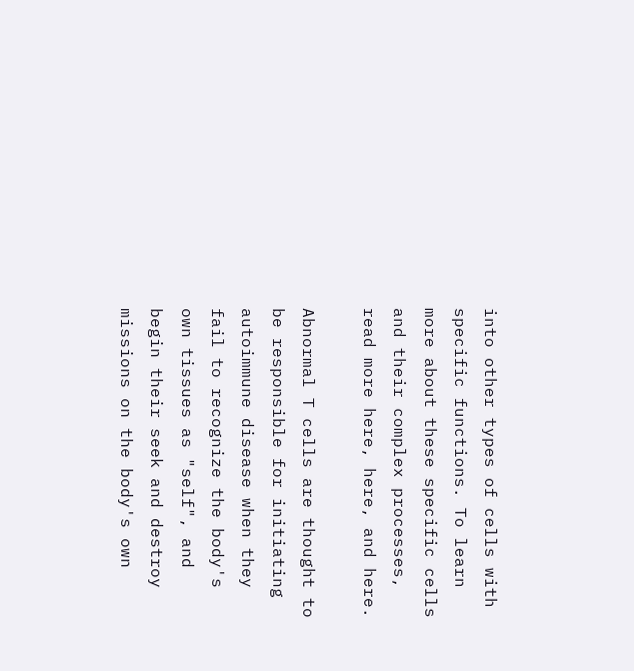into other types of cells with specific functions. To learn more about these specific cells and their complex processes, read more here, here, and here.

Abnormal T cells are thought to be responsible for initiating autoimmune disease when they fail to recognize the body's own tissues as "self", and begin their seek and destroy missions on the body's own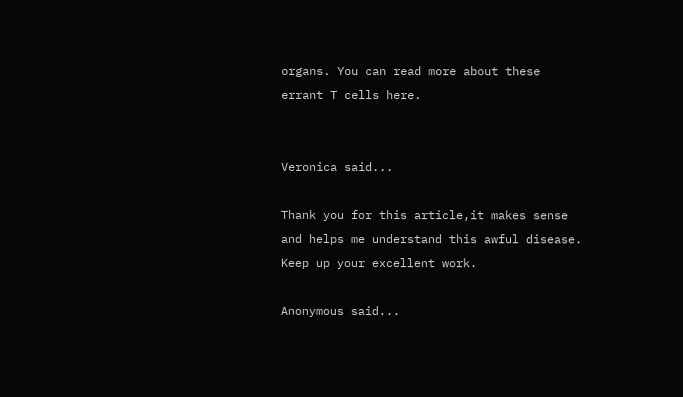organs. You can read more about these errant T cells here.


Veronica said...

Thank you for this article,it makes sense and helps me understand this awful disease. Keep up your excellent work.

Anonymous said...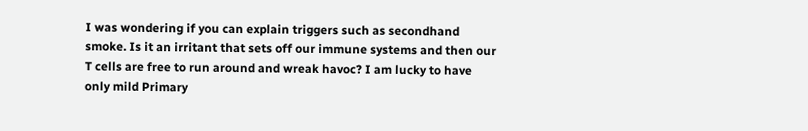I was wondering if you can explain triggers such as secondhand smoke. Is it an irritant that sets off our immune systems and then our T cells are free to run around and wreak havoc? I am lucky to have only mild Primary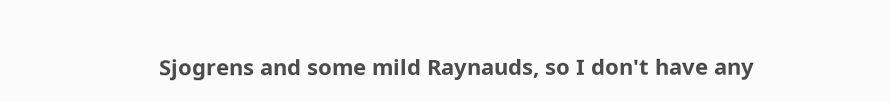Sjogrens and some mild Raynauds, so I don't have any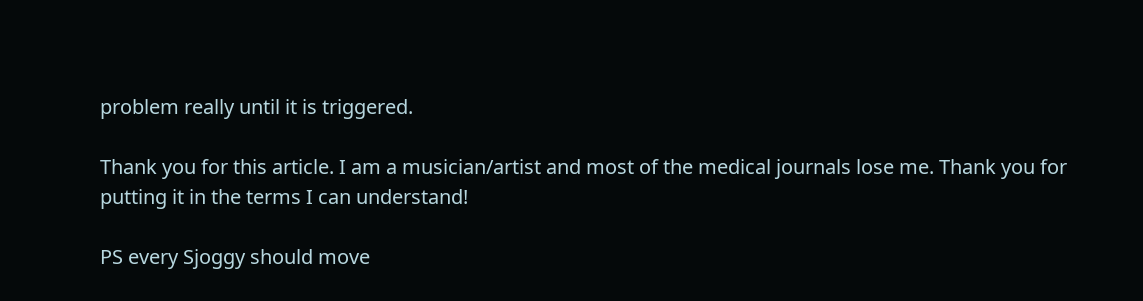problem really until it is triggered.

Thank you for this article. I am a musician/artist and most of the medical journals lose me. Thank you for putting it in the terms I can understand!

PS every Sjoggy should move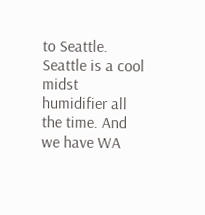to Seattle. Seattle is a cool midst humidifier all the time. And we have WA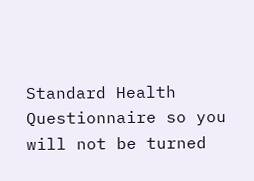Standard Health Questionnaire so you will not be turned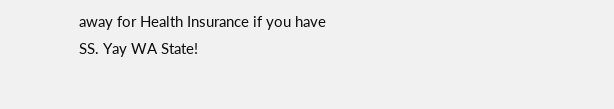away for Health Insurance if you have SS. Yay WA State!